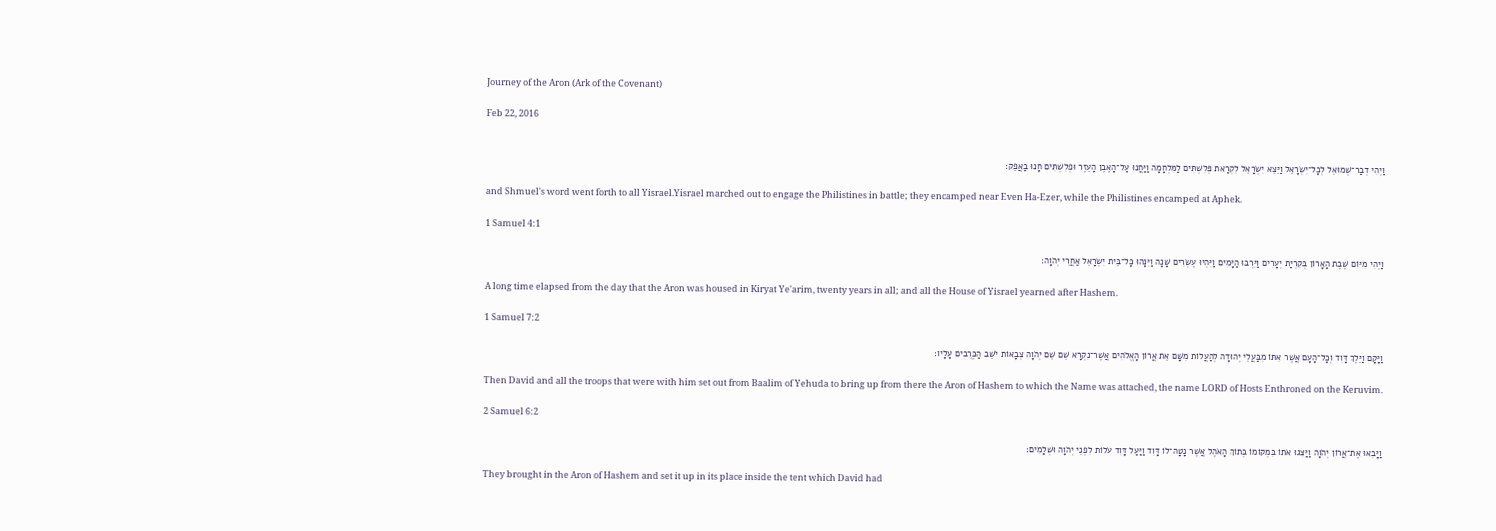Journey of the Aron (Ark of the Covenant)

Feb 22, 2016


וַיְהִי דְבַר־שְׁמוּאֵל לְכָל־יִשְׂרָאֵל וַיֵּצֵא יִשְׂרָאֵל לִקְרַאת פְּלִשְׁתִּים לַמִּלְחָמָה וַיַּחֲנוּ עַל־הָאֶבֶן הָעֵזֶר וּפְלִשְׁתִּים חָנוּ בַאֲפֵק׃

and Shmuel's word went forth to all Yisrael.Yisrael marched out to engage the Philistines in battle; they encamped near Even Ha-Ezer, while the Philistines encamped at Aphek.

1 Samuel 4:1

וַיְהִי מִיּוֹם שֶׁבֶת הָאָרוֹן בְּקִרְיַת יְעָרִים וַיִּרְבּוּ הַיָּמִים וַיִּהְיוּ עֶשְׂרִים שָׁנָה וַיִּנָּהוּ כָּל־בֵּית יִשְׂרָאֵל אַחֲרֵי יְהֹוָה׃

A long time elapsed from the day that the Aron was housed in Kiryat Ye'arim, twenty years in all; and all the House of Yisrael yearned after Hashem.

1 Samuel 7:2

וַיָּקָם וַיֵּלֶךְ דָּוִד וְכָל־הָעָם אֲשֶׁר אִתּוֹ מִבַּעֲלֵי יְהוּדָה לְהַעֲלוֹת מִשָּׁם אֵת אֲרוֹן הָאֱלֹהִים אֲשֶׁר־נִקְרָא שֵׁם שֵׁם יְהֹוָה צְבָאוֹת יֹשֵׁב הַכְּרֻבִים עָלָיו׃

Then David and all the troops that were with him set out from Baalim of Yehuda to bring up from there the Aron of Hashem to which the Name was attached, the name LORD of Hosts Enthroned on the Keruvim.

2 Samuel 6:2

וַיָּבִאוּ אֶת־אֲרוֹן יְהֹוָה וַיַּצִּגוּ אֹתוֹ בִּמְקוֹמוֹ בְּתוֹךְ הָאֹהֶל אֲשֶׁר נָטָה־לוֹ דָּוִד וַיַּעַל דָּוִד עֹלוֹת לִפְנֵי יְהֹוָה וּשְׁלָמִים׃

They brought in the Aron of Hashem and set it up in its place inside the tent which David had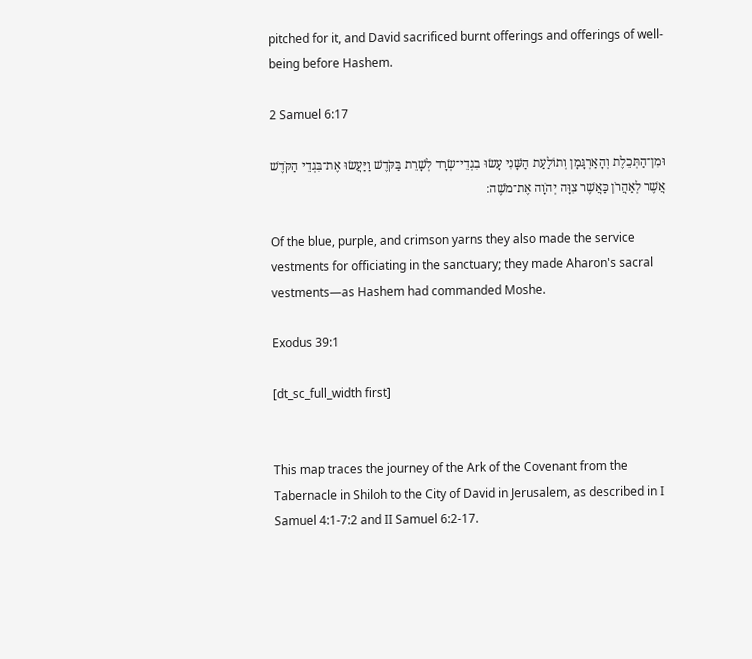pitched for it, and David sacrificed burnt offerings and offerings of well-being before Hashem.

2 Samuel 6:17

וּמִן־הַתְּכֵלֶת וְהָאַרְגָּמָן וְתוֹלַעַת הַשָּׁנִי עָשׂוּ בִגְדֵי־שְׂרָד לְשָׁרֵת בַּקֹּדֶשׁ וַיַּעֲשׂוּ אֶת־בִּגְדֵי הַקֹּדֶשׁ אֲשֶׁר לְאַהֲרֹן כַּאֲשֶׁר צִוָּה יְהֹוָה אֶת־מֹשֶׁה׃

Of the blue, purple, and crimson yarns they also made the service vestments for officiating in the sanctuary; they made Aharon's sacral vestments—as Hashem had commanded Moshe.

Exodus 39:1

[dt_sc_full_width first]


This map traces the journey of the Ark of the Covenant from the Tabernacle in Shiloh to the City of David in Jerusalem, as described in I Samuel 4:1-7:2 and II Samuel 6:2-17.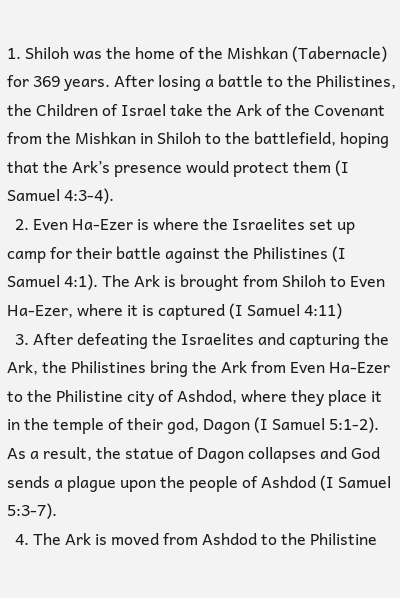1. Shiloh was the home of the Mishkan (Tabernacle) for 369 years. After losing a battle to the Philistines, the Children of Israel take the Ark of the Covenant from the Mishkan in Shiloh to the battlefield, hoping that the Ark’s presence would protect them (I Samuel 4:3-4).
  2. Even Ha-Ezer is where the Israelites set up camp for their battle against the Philistines (I Samuel 4:1). The Ark is brought from Shiloh to Even Ha-Ezer, where it is captured (I Samuel 4:11)
  3. After defeating the Israelites and capturing the Ark, the Philistines bring the Ark from Even Ha-Ezer to the Philistine city of Ashdod, where they place it in the temple of their god, Dagon (I Samuel 5:1-2). As a result, the statue of Dagon collapses and God sends a plague upon the people of Ashdod (I Samuel 5:3-7).
  4. The Ark is moved from Ashdod to the Philistine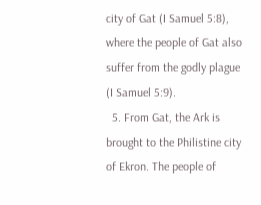city of Gat (I Samuel 5:8), where the people of Gat also suffer from the godly plague (I Samuel 5:9).
  5. From Gat, the Ark is brought to the Philistine city of Ekron. The people of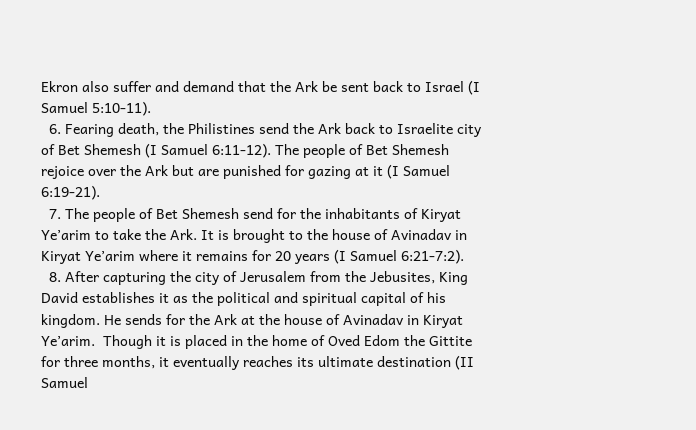Ekron also suffer and demand that the Ark be sent back to Israel (I Samuel 5:10-11).
  6. Fearing death, the Philistines send the Ark back to Israelite city of Bet Shemesh (I Samuel 6:11-12). The people of Bet Shemesh rejoice over the Ark but are punished for gazing at it (I Samuel 6:19-21).
  7. The people of Bet Shemesh send for the inhabitants of Kiryat Ye’arim to take the Ark. It is brought to the house of Avinadav in Kiryat Ye’arim where it remains for 20 years (I Samuel 6:21-7:2).
  8. After capturing the city of Jerusalem from the Jebusites, King David establishes it as the political and spiritual capital of his kingdom. He sends for the Ark at the house of Avinadav in Kiryat Ye’arim.  Though it is placed in the home of Oved Edom the Gittite for three months, it eventually reaches its ultimate destination (II Samuel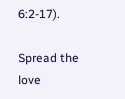6:2-17).

Spread the love